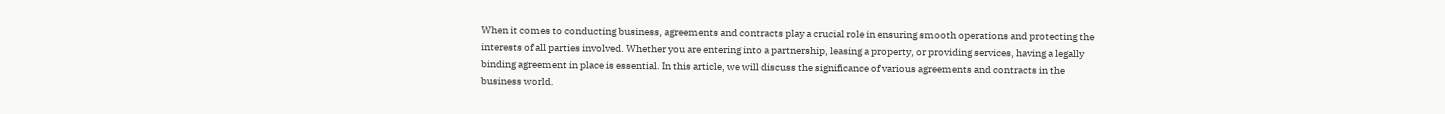When it comes to conducting business, agreements and contracts play a crucial role in ensuring smooth operations and protecting the interests of all parties involved. Whether you are entering into a partnership, leasing a property, or providing services, having a legally binding agreement in place is essential. In this article, we will discuss the significance of various agreements and contracts in the business world.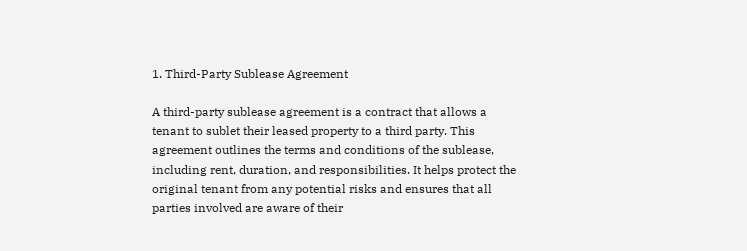1. Third-Party Sublease Agreement

A third-party sublease agreement is a contract that allows a tenant to sublet their leased property to a third party. This agreement outlines the terms and conditions of the sublease, including rent, duration, and responsibilities. It helps protect the original tenant from any potential risks and ensures that all parties involved are aware of their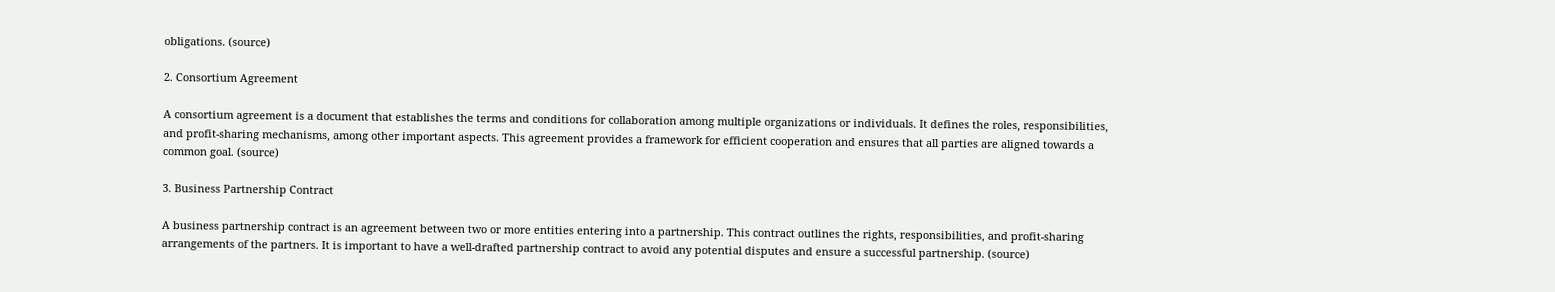obligations. (source)

2. Consortium Agreement

A consortium agreement is a document that establishes the terms and conditions for collaboration among multiple organizations or individuals. It defines the roles, responsibilities, and profit-sharing mechanisms, among other important aspects. This agreement provides a framework for efficient cooperation and ensures that all parties are aligned towards a common goal. (source)

3. Business Partnership Contract

A business partnership contract is an agreement between two or more entities entering into a partnership. This contract outlines the rights, responsibilities, and profit-sharing arrangements of the partners. It is important to have a well-drafted partnership contract to avoid any potential disputes and ensure a successful partnership. (source)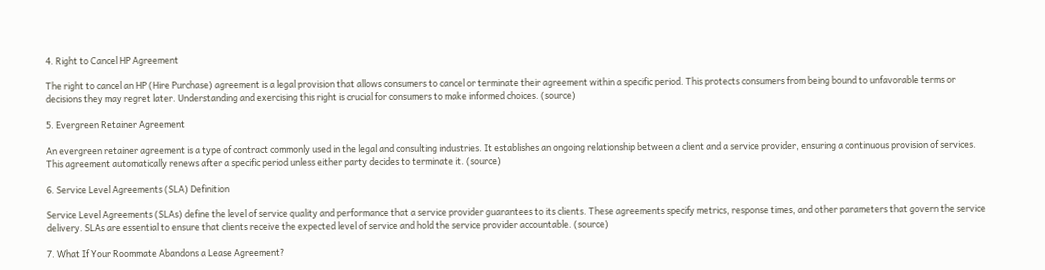4. Right to Cancel HP Agreement

The right to cancel an HP (Hire Purchase) agreement is a legal provision that allows consumers to cancel or terminate their agreement within a specific period. This protects consumers from being bound to unfavorable terms or decisions they may regret later. Understanding and exercising this right is crucial for consumers to make informed choices. (source)

5. Evergreen Retainer Agreement

An evergreen retainer agreement is a type of contract commonly used in the legal and consulting industries. It establishes an ongoing relationship between a client and a service provider, ensuring a continuous provision of services. This agreement automatically renews after a specific period unless either party decides to terminate it. (source)

6. Service Level Agreements (SLA) Definition

Service Level Agreements (SLAs) define the level of service quality and performance that a service provider guarantees to its clients. These agreements specify metrics, response times, and other parameters that govern the service delivery. SLAs are essential to ensure that clients receive the expected level of service and hold the service provider accountable. (source)

7. What If Your Roommate Abandons a Lease Agreement?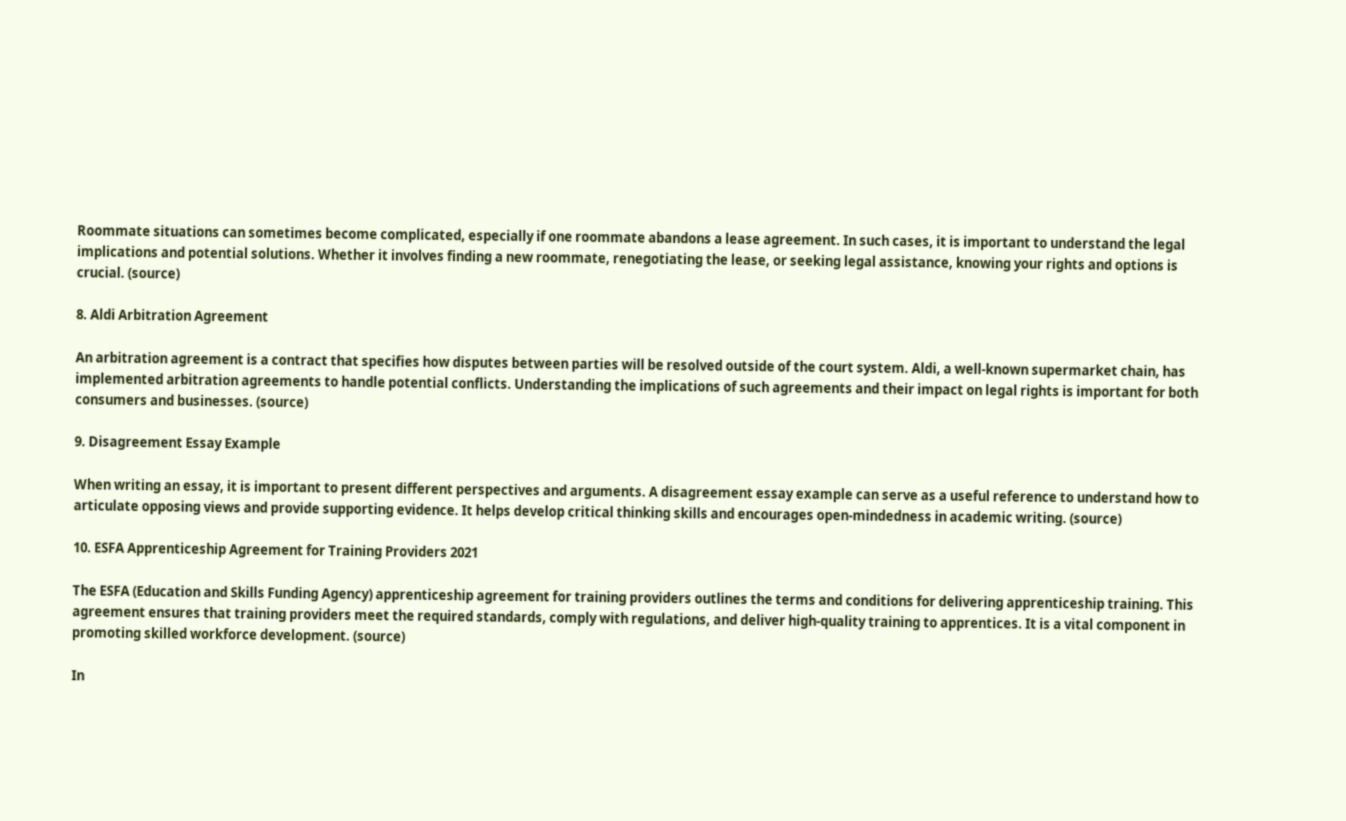Roommate situations can sometimes become complicated, especially if one roommate abandons a lease agreement. In such cases, it is important to understand the legal implications and potential solutions. Whether it involves finding a new roommate, renegotiating the lease, or seeking legal assistance, knowing your rights and options is crucial. (source)

8. Aldi Arbitration Agreement

An arbitration agreement is a contract that specifies how disputes between parties will be resolved outside of the court system. Aldi, a well-known supermarket chain, has implemented arbitration agreements to handle potential conflicts. Understanding the implications of such agreements and their impact on legal rights is important for both consumers and businesses. (source)

9. Disagreement Essay Example

When writing an essay, it is important to present different perspectives and arguments. A disagreement essay example can serve as a useful reference to understand how to articulate opposing views and provide supporting evidence. It helps develop critical thinking skills and encourages open-mindedness in academic writing. (source)

10. ESFA Apprenticeship Agreement for Training Providers 2021

The ESFA (Education and Skills Funding Agency) apprenticeship agreement for training providers outlines the terms and conditions for delivering apprenticeship training. This agreement ensures that training providers meet the required standards, comply with regulations, and deliver high-quality training to apprentices. It is a vital component in promoting skilled workforce development. (source)

In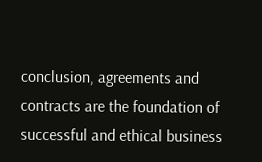conclusion, agreements and contracts are the foundation of successful and ethical business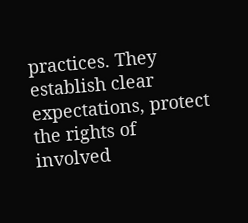practices. They establish clear expectations, protect the rights of involved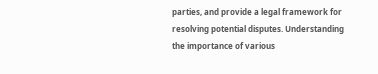parties, and provide a legal framework for resolving potential disputes. Understanding the importance of various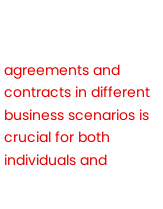agreements and contracts in different business scenarios is crucial for both individuals and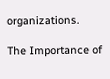organizations.

The Importance of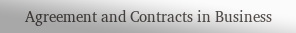Agreement and Contracts in Business